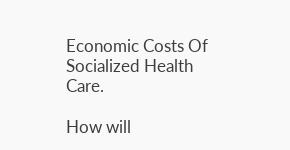Economic Costs Of Socialized Health Care.

How will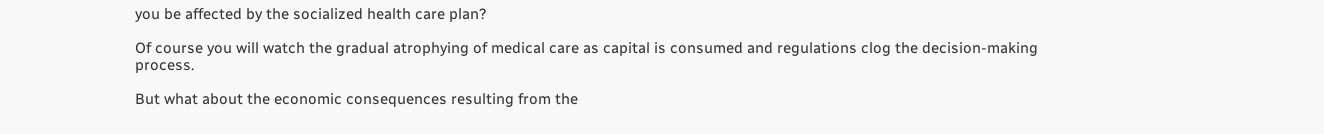you be affected by the socialized health care plan?

Of course you will watch the gradual atrophying of medical care as capital is consumed and regulations clog the decision-making process.

But what about the economic consequences resulting from the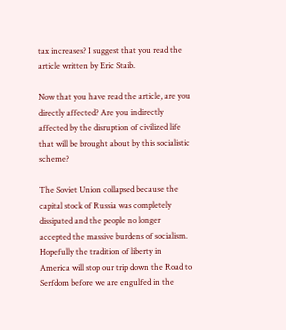tax increases? I suggest that you read the article written by Eric Staib.

Now that you have read the article, are you directly affected? Are you indirectly affected by the disruption of civilized life that will be brought about by this socialistic scheme?

The Soviet Union collapsed because the capital stock of Russia was completely dissipated and the people no longer accepted the massive burdens of socialism. Hopefully the tradition of liberty in America will stop our trip down the Road to Serfdom before we are engulfed in the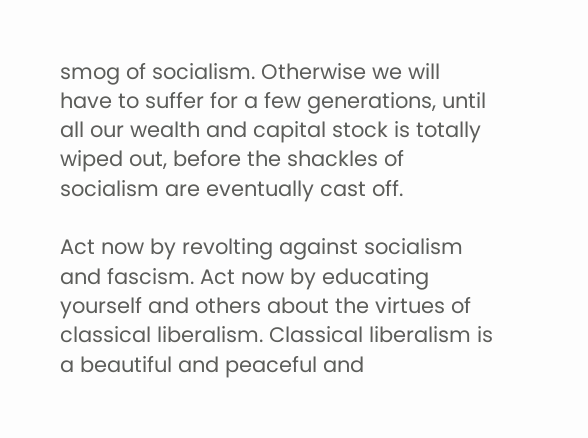smog of socialism. Otherwise we will have to suffer for a few generations, until all our wealth and capital stock is totally wiped out, before the shackles of socialism are eventually cast off.

Act now by revolting against socialism and fascism. Act now by educating yourself and others about the virtues of classical liberalism. Classical liberalism is a beautiful and peaceful and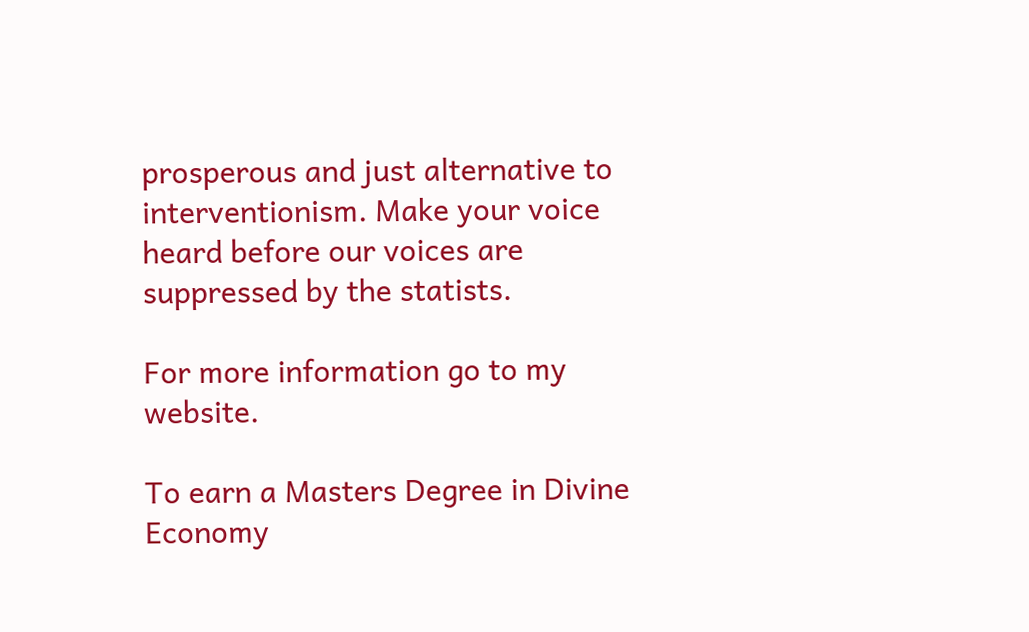prosperous and just alternative to interventionism. Make your voice heard before our voices are suppressed by the statists.

For more information go to my website.

To earn a Masters Degree in Divine Economy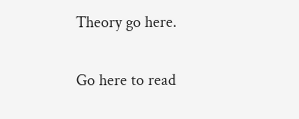Theory go here.

Go here to read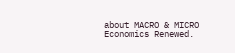about MACRO & MICRO Economics Renewed.